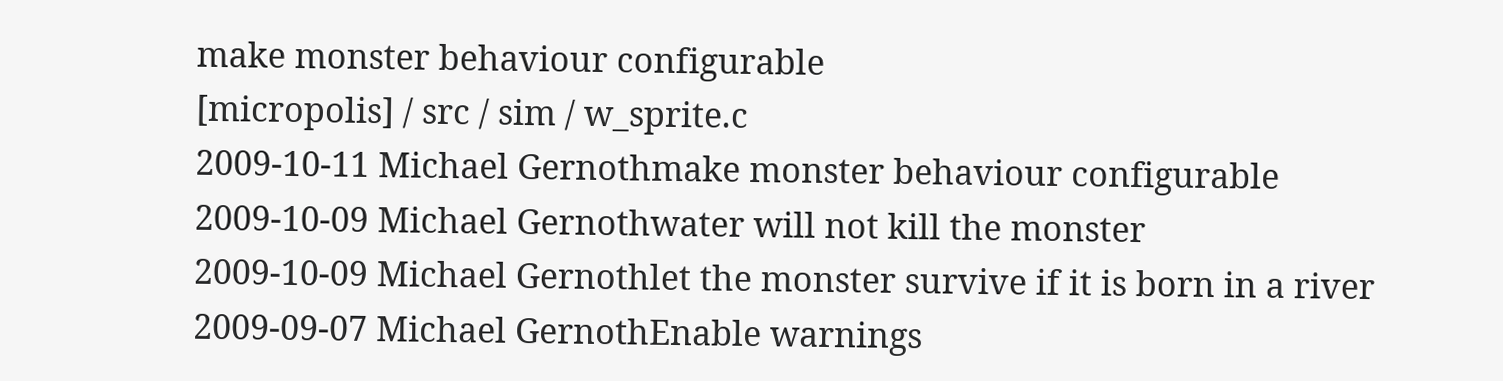make monster behaviour configurable
[micropolis] / src / sim / w_sprite.c
2009-10-11 Michael Gernothmake monster behaviour configurable
2009-10-09 Michael Gernothwater will not kill the monster
2009-10-09 Michael Gernothlet the monster survive if it is born in a river
2009-09-07 Michael GernothEnable warnings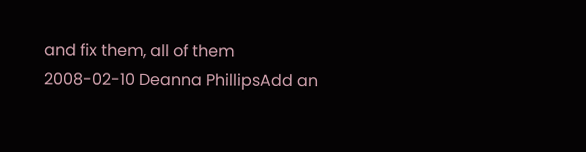and fix them, all of them
2008-02-10 Deanna PhillipsAdd an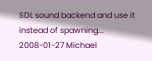SDL sound backend and use it instead of spawning...
2008-01-27 Michael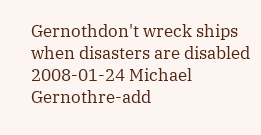Gernothdon't wreck ships when disasters are disabled
2008-01-24 Michael Gernothre-add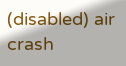(disabled) air crash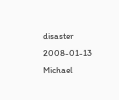disaster
2008-01-13 Michael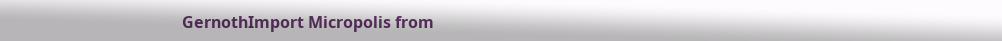GernothImport Micropolis from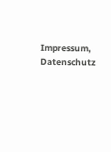Impressum, Datenschutz